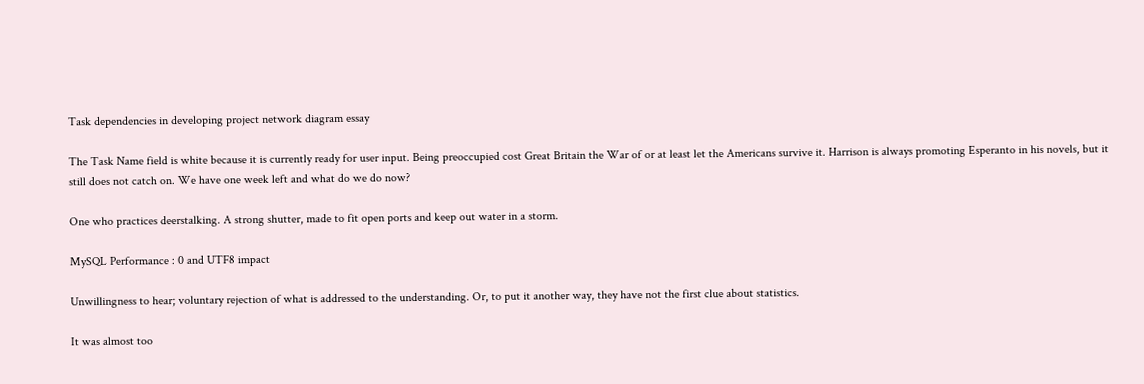Task dependencies in developing project network diagram essay

The Task Name field is white because it is currently ready for user input. Being preoccupied cost Great Britain the War of or at least let the Americans survive it. Harrison is always promoting Esperanto in his novels, but it still does not catch on. We have one week left and what do we do now?

One who practices deerstalking. A strong shutter, made to fit open ports and keep out water in a storm.

MySQL Performance : 0 and UTF8 impact

Unwillingness to hear; voluntary rejection of what is addressed to the understanding. Or, to put it another way, they have not the first clue about statistics.

It was almost too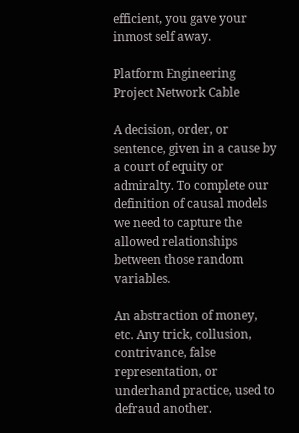efficient, you gave your inmost self away.

Platform Engineering Project Network Cable

A decision, order, or sentence, given in a cause by a court of equity or admiralty. To complete our definition of causal models we need to capture the allowed relationships between those random variables.

An abstraction of money, etc. Any trick, collusion, contrivance, false representation, or underhand practice, used to defraud another.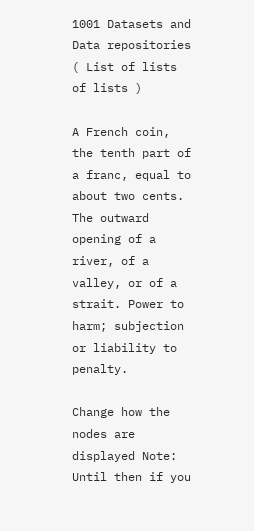1001 Datasets and Data repositories ( List of lists of lists )

A French coin, the tenth part of a franc, equal to about two cents. The outward opening of a river, of a valley, or of a strait. Power to harm; subjection or liability to penalty.

Change how the nodes are displayed Note: Until then if you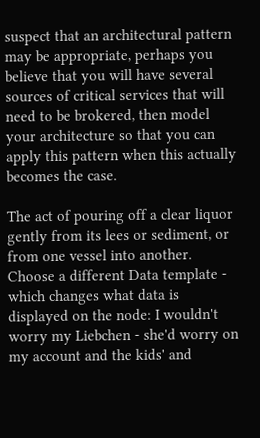suspect that an architectural pattern may be appropriate, perhaps you believe that you will have several sources of critical services that will need to be brokered, then model your architecture so that you can apply this pattern when this actually becomes the case.

The act of pouring off a clear liquor gently from its lees or sediment, or from one vessel into another. Choose a different Data template - which changes what data is displayed on the node: I wouldn't worry my Liebchen - she'd worry on my account and the kids' and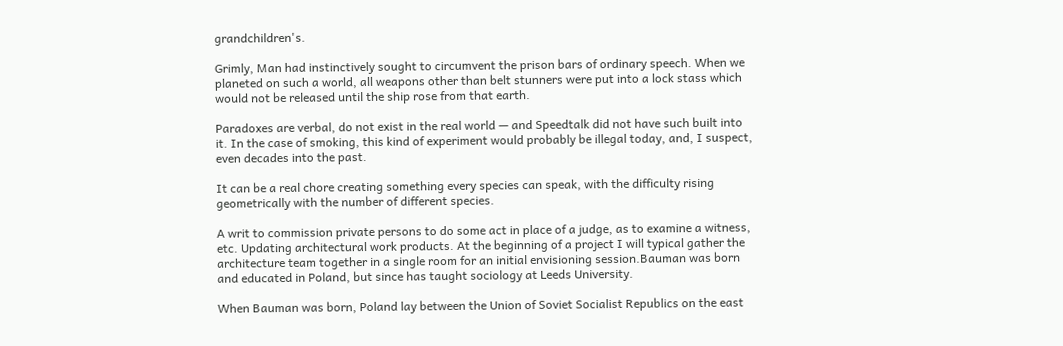grandchildren's.

Grimly, Man had instinctively sought to circumvent the prison bars of ordinary speech. When we planeted on such a world, all weapons other than belt stunners were put into a lock stass which would not be released until the ship rose from that earth.

Paradoxes are verbal, do not exist in the real world — and Speedtalk did not have such built into it. In the case of smoking, this kind of experiment would probably be illegal today, and, I suspect, even decades into the past.

It can be a real chore creating something every species can speak, with the difficulty rising geometrically with the number of different species.

A writ to commission private persons to do some act in place of a judge, as to examine a witness, etc. Updating architectural work products. At the beginning of a project I will typical gather the architecture team together in a single room for an initial envisioning session.Bauman was born and educated in Poland, but since has taught sociology at Leeds University.

When Bauman was born, Poland lay between the Union of Soviet Socialist Republics on the east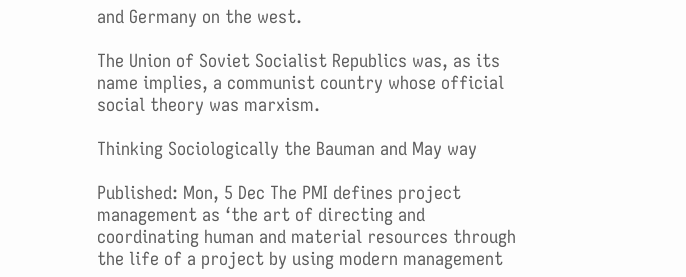and Germany on the west.

The Union of Soviet Socialist Republics was, as its name implies, a communist country whose official social theory was marxism.

Thinking Sociologically the Bauman and May way

Published: Mon, 5 Dec The PMI defines project management as ‘the art of directing and coordinating human and material resources through the life of a project by using modern management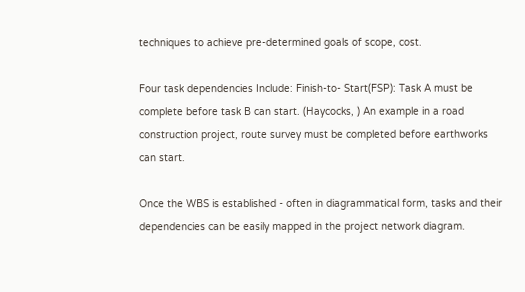techniques to achieve pre-determined goals of scope, cost.

Four task dependencies Include: Finish-to- Start(FSP): Task A must be complete before task B can start. (Haycocks, ) An example in a road construction project, route survey must be completed before earthworks can start.

Once the WBS is established - often in diagrammatical form, tasks and their dependencies can be easily mapped in the project network diagram.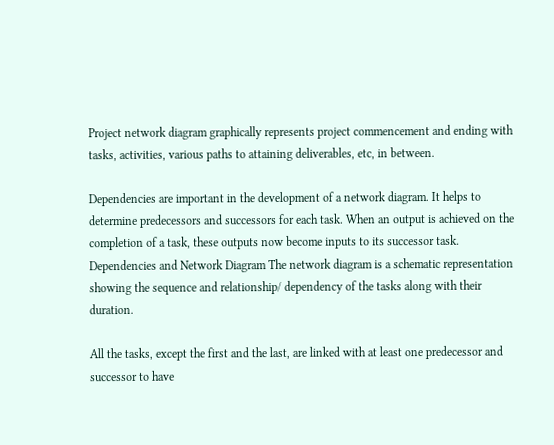Project network diagram graphically represents project commencement and ending with tasks, activities, various paths to attaining deliverables, etc, in between.

Dependencies are important in the development of a network diagram. It helps to determine predecessors and successors for each task. When an output is achieved on the completion of a task, these outputs now become inputs to its successor task. Dependencies and Network Diagram The network diagram is a schematic representation showing the sequence and relationship/ dependency of the tasks along with their duration.

All the tasks, except the first and the last, are linked with at least one predecessor and successor to have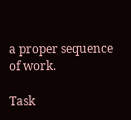a proper sequence of work.

Task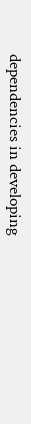dependencies in developing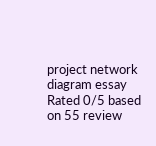project network diagram essay
Rated 0/5 based on 55 review